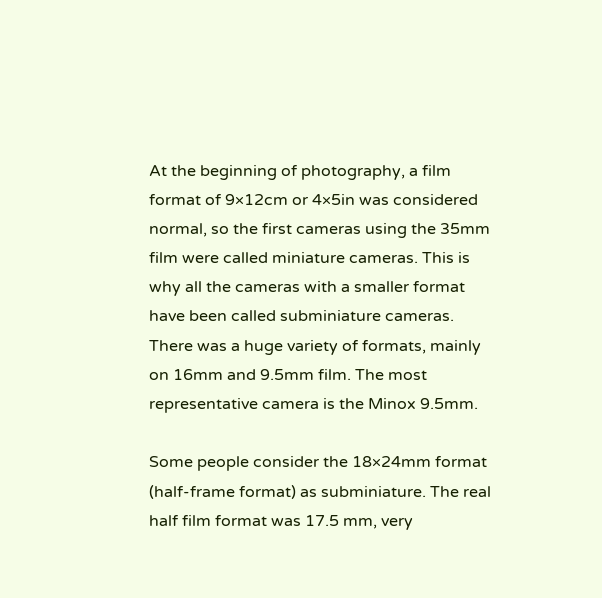At the beginning of photography, a film format of 9×12cm or 4×5in was considered normal, so the first cameras using the 35mm film were called miniature cameras. This is why all the cameras with a smaller format have been called subminiature cameras. There was a huge variety of formats, mainly on 16mm and 9.5mm film. The most representative camera is the Minox 9.5mm.

Some people consider the 18×24mm format (half-frame format) as subminiature. The real half film format was 17.5 mm, very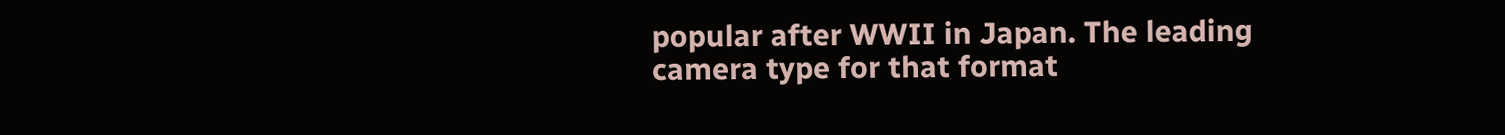popular after WWII in Japan. The leading camera type for that format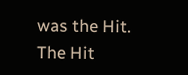was the Hit. The Hit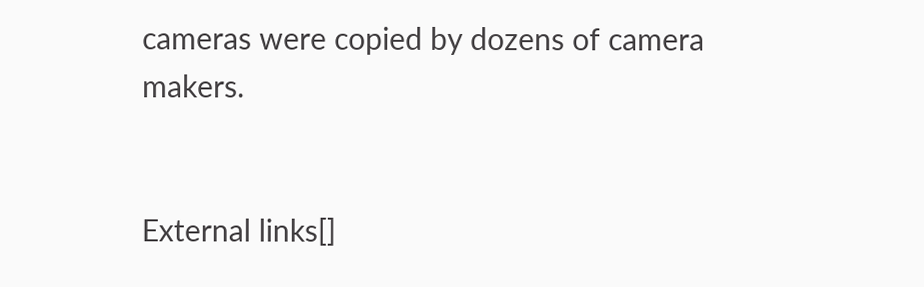cameras were copied by dozens of camera makers.


External links[]